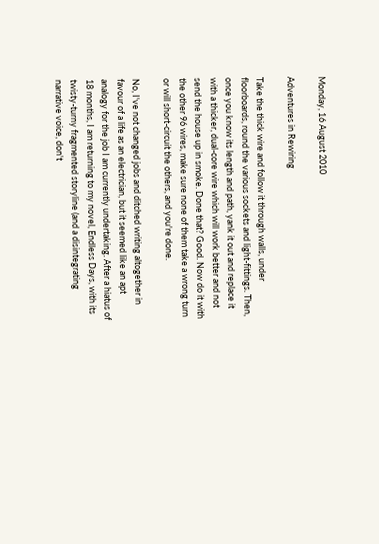Monday, 16 August 2010

Adventures in Rewiring

Take the thick wire and follow it through walls, under floorboards, round the various sockets and light-fittings. Then, once you know its length and path, yank it out and replace it with a thicker, dual-core wire which will work better and not send the house up in smoke. Done that? Good. Now do it with the other 96 wires, make sure none of them take a wrong turn or will short-circuit the others, and you're done.

No, I've not changed jobs and ditched writing altogether in favour of a life as an electrician, but it seemed like an apt analogy for the job I am currently undertaking. After a hiatus of 18 months, I am returning to my novel, Endless Days, with its twisty-turny fragmented storyline (and a disintegrating narrative voice, don't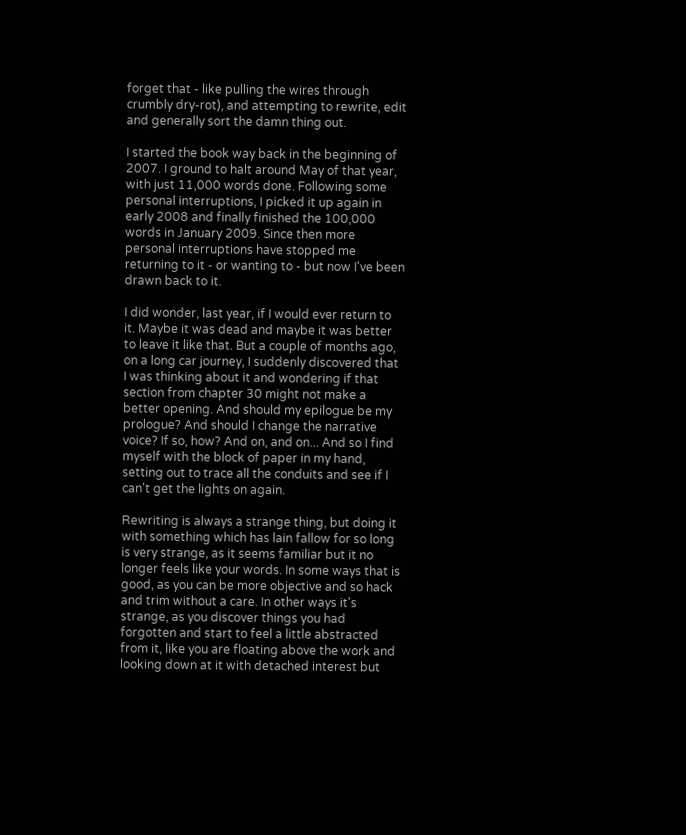forget that - like pulling the wires through crumbly dry-rot), and attempting to rewrite, edit and generally sort the damn thing out.

I started the book way back in the beginning of 2007. I ground to halt around May of that year, with just 11,000 words done. Following some personal interruptions, I picked it up again in early 2008 and finally finished the 100,000 words in January 2009. Since then more personal interruptions have stopped me returning to it - or wanting to - but now I've been drawn back to it.

I did wonder, last year, if I would ever return to it. Maybe it was dead and maybe it was better to leave it like that. But a couple of months ago, on a long car journey, I suddenly discovered that I was thinking about it and wondering if that section from chapter 30 might not make a better opening. And should my epilogue be my prologue? And should I change the narrative voice? If so, how? And on, and on... And so I find myself with the block of paper in my hand, setting out to trace all the conduits and see if I can't get the lights on again.

Rewriting is always a strange thing, but doing it with something which has lain fallow for so long is very strange, as it seems familiar but it no longer feels like your words. In some ways that is good, as you can be more objective and so hack and trim without a care. In other ways it's strange, as you discover things you had forgotten and start to feel a little abstracted from it, like you are floating above the work and looking down at it with detached interest but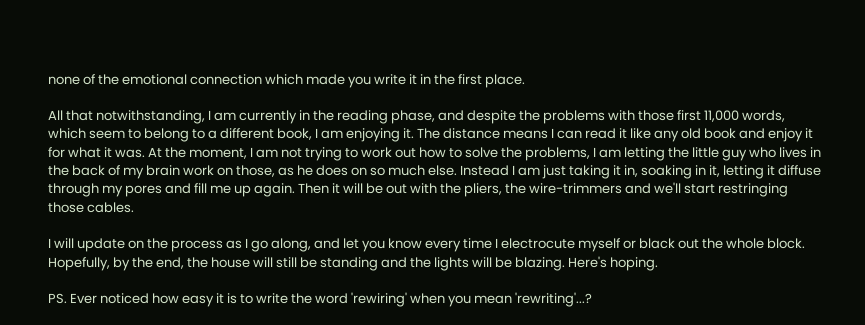none of the emotional connection which made you write it in the first place.

All that notwithstanding, I am currently in the reading phase, and despite the problems with those first 11,000 words, which seem to belong to a different book, I am enjoying it. The distance means I can read it like any old book and enjoy it for what it was. At the moment, I am not trying to work out how to solve the problems, I am letting the little guy who lives in the back of my brain work on those, as he does on so much else. Instead I am just taking it in, soaking in it, letting it diffuse through my pores and fill me up again. Then it will be out with the pliers, the wire-trimmers and we'll start restringing those cables.

I will update on the process as I go along, and let you know every time I electrocute myself or black out the whole block. Hopefully, by the end, the house will still be standing and the lights will be blazing. Here's hoping.

PS. Ever noticed how easy it is to write the word 'rewiring' when you mean 'rewriting'...?